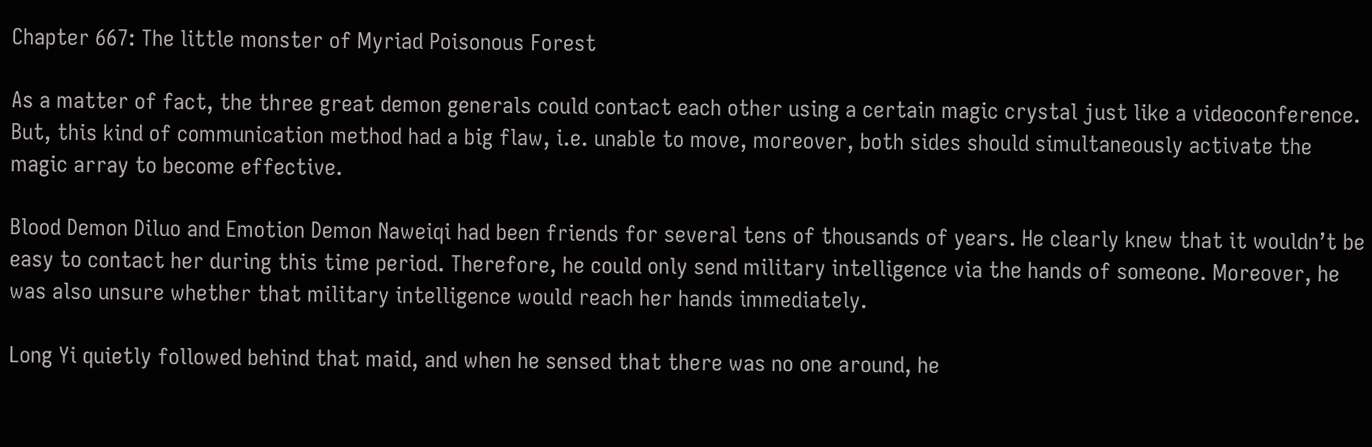Chapter 667: The little monster of Myriad Poisonous Forest

As a matter of fact, the three great demon generals could contact each other using a certain magic crystal just like a videoconference. But, this kind of communication method had a big flaw, i.e. unable to move, moreover, both sides should simultaneously activate the magic array to become effective.

Blood Demon Diluo and Emotion Demon Naweiqi had been friends for several tens of thousands of years. He clearly knew that it wouldn’t be easy to contact her during this time period. Therefore, he could only send military intelligence via the hands of someone. Moreover, he was also unsure whether that military intelligence would reach her hands immediately.

Long Yi quietly followed behind that maid, and when he sensed that there was no one around, he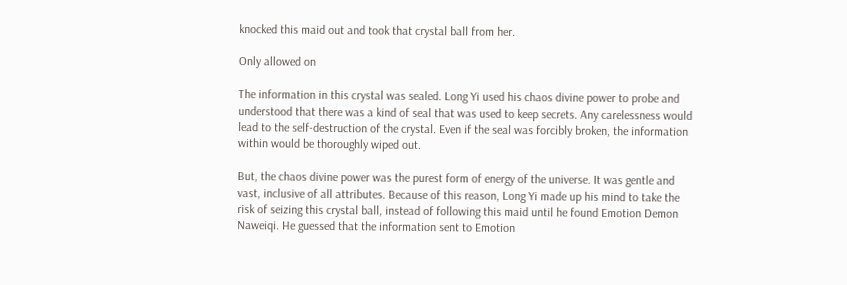knocked this maid out and took that crystal ball from her.

Only allowed on

The information in this crystal was sealed. Long Yi used his chaos divine power to probe and understood that there was a kind of seal that was used to keep secrets. Any carelessness would lead to the self-destruction of the crystal. Even if the seal was forcibly broken, the information within would be thoroughly wiped out.

But, the chaos divine power was the purest form of energy of the universe. It was gentle and vast, inclusive of all attributes. Because of this reason, Long Yi made up his mind to take the risk of seizing this crystal ball, instead of following this maid until he found Emotion Demon Naweiqi. He guessed that the information sent to Emotion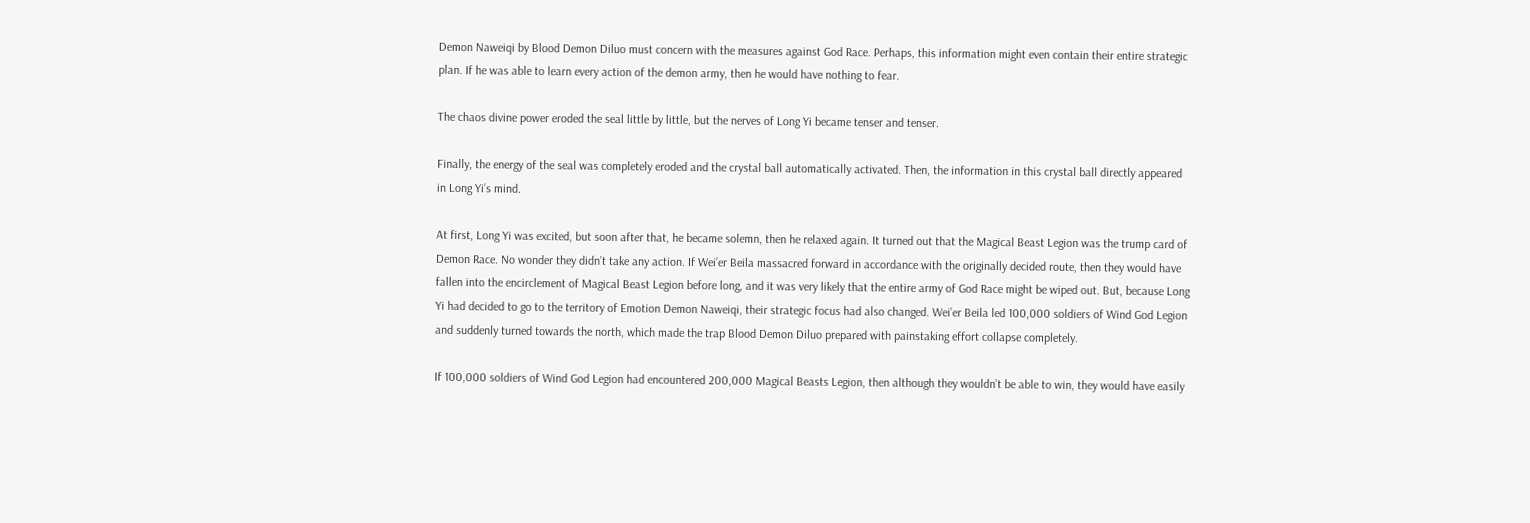Demon Naweiqi by Blood Demon Diluo must concern with the measures against God Race. Perhaps, this information might even contain their entire strategic plan. If he was able to learn every action of the demon army, then he would have nothing to fear.

The chaos divine power eroded the seal little by little, but the nerves of Long Yi became tenser and tenser.

Finally, the energy of the seal was completely eroded and the crystal ball automatically activated. Then, the information in this crystal ball directly appeared in Long Yi’s mind.

At first, Long Yi was excited, but soon after that, he became solemn, then he relaxed again. It turned out that the Magical Beast Legion was the trump card of Demon Race. No wonder they didn’t take any action. If Wei’er Beila massacred forward in accordance with the originally decided route, then they would have fallen into the encirclement of Magical Beast Legion before long, and it was very likely that the entire army of God Race might be wiped out. But, because Long Yi had decided to go to the territory of Emotion Demon Naweiqi, their strategic focus had also changed. Wei’er Beila led 100,000 soldiers of Wind God Legion and suddenly turned towards the north, which made the trap Blood Demon Diluo prepared with painstaking effort collapse completely.

If 100,000 soldiers of Wind God Legion had encountered 200,000 Magical Beasts Legion, then although they wouldn’t be able to win, they would have easily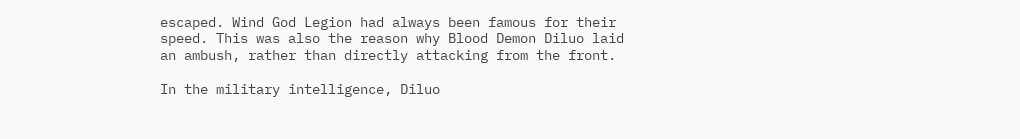escaped. Wind God Legion had always been famous for their speed. This was also the reason why Blood Demon Diluo laid an ambush, rather than directly attacking from the front.

In the military intelligence, Diluo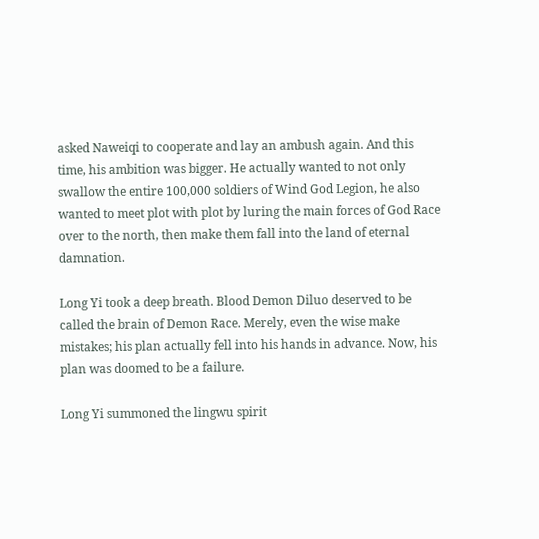asked Naweiqi to cooperate and lay an ambush again. And this time, his ambition was bigger. He actually wanted to not only swallow the entire 100,000 soldiers of Wind God Legion, he also wanted to meet plot with plot by luring the main forces of God Race over to the north, then make them fall into the land of eternal damnation.

Long Yi took a deep breath. Blood Demon Diluo deserved to be called the brain of Demon Race. Merely, even the wise make mistakes; his plan actually fell into his hands in advance. Now, his plan was doomed to be a failure.

Long Yi summoned the lingwu spirit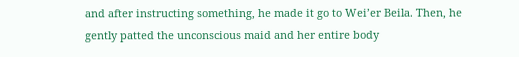and after instructing something, he made it go to Wei’er Beila. Then, he gently patted the unconscious maid and her entire body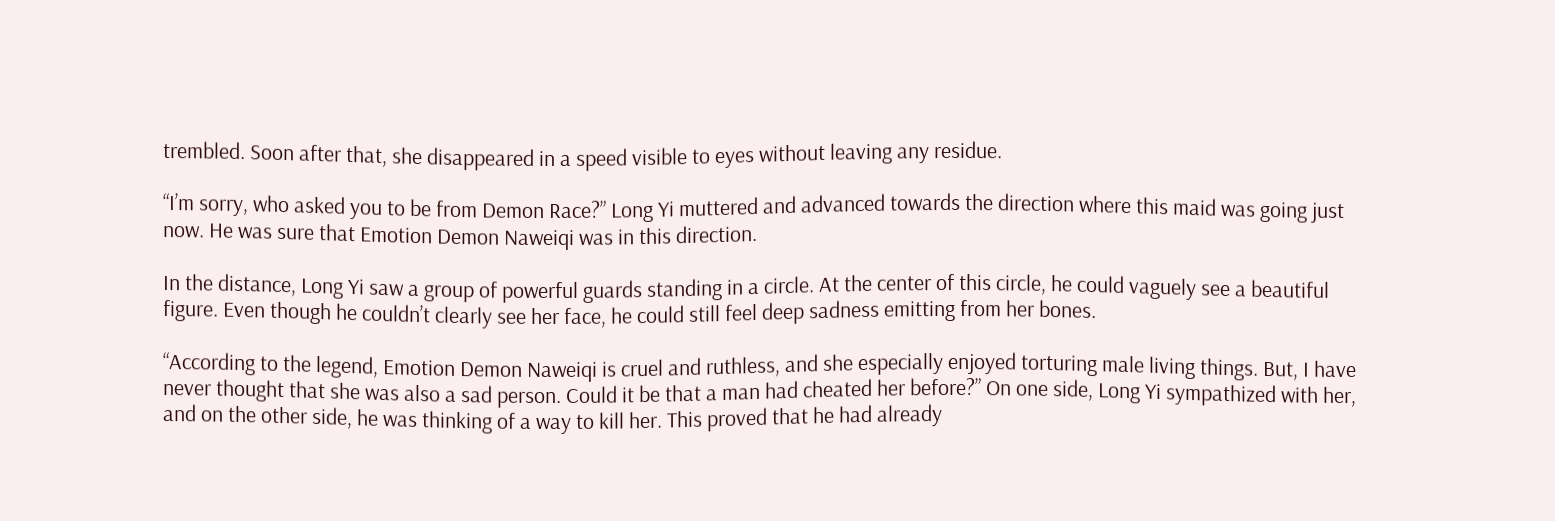trembled. Soon after that, she disappeared in a speed visible to eyes without leaving any residue.

“I’m sorry, who asked you to be from Demon Race?” Long Yi muttered and advanced towards the direction where this maid was going just now. He was sure that Emotion Demon Naweiqi was in this direction.

In the distance, Long Yi saw a group of powerful guards standing in a circle. At the center of this circle, he could vaguely see a beautiful figure. Even though he couldn’t clearly see her face, he could still feel deep sadness emitting from her bones.

“According to the legend, Emotion Demon Naweiqi is cruel and ruthless, and she especially enjoyed torturing male living things. But, I have never thought that she was also a sad person. Could it be that a man had cheated her before?” On one side, Long Yi sympathized with her, and on the other side, he was thinking of a way to kill her. This proved that he had already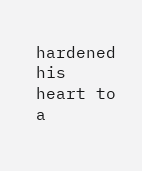hardened his heart to a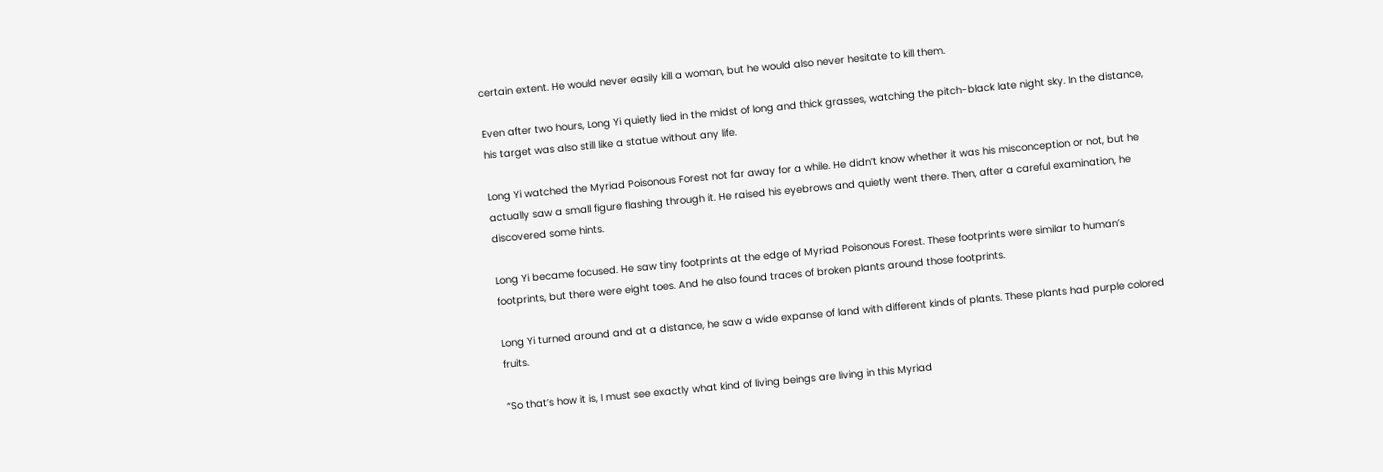certain extent. He would never easily kill a woman, but he would also never hesitate to kill them.

Even after two hours, Long Yi quietly lied in the midst of long and thick grasses, watching the pitch-black late night sky. In the distance, his target was also still like a statue without any life.

Long Yi watched the Myriad Poisonous Forest not far away for a while. He didn’t know whether it was his misconception or not, but he actually saw a small figure flashing through it. He raised his eyebrows and quietly went there. Then, after a careful examination, he discovered some hints.

Long Yi became focused. He saw tiny footprints at the edge of Myriad Poisonous Forest. These footprints were similar to human’s footprints, but there were eight toes. And he also found traces of broken plants around those footprints.

Long Yi turned around and at a distance, he saw a wide expanse of land with different kinds of plants. These plants had purple colored fruits.

“So that’s how it is, I must see exactly what kind of living beings are living in this Myriad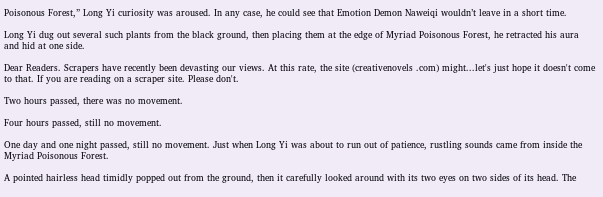Poisonous Forest,” Long Yi curiosity was aroused. In any case, he could see that Emotion Demon Naweiqi wouldn’t leave in a short time.

Long Yi dug out several such plants from the black ground, then placing them at the edge of Myriad Poisonous Forest, he retracted his aura and hid at one side.

Dear Readers. Scrapers have recently been devasting our views. At this rate, the site (creativenovels .com) might...let's just hope it doesn't come to that. If you are reading on a scraper site. Please don't.

Two hours passed, there was no movement.

Four hours passed, still no movement.

One day and one night passed, still no movement. Just when Long Yi was about to run out of patience, rustling sounds came from inside the Myriad Poisonous Forest.

A pointed hairless head timidly popped out from the ground, then it carefully looked around with its two eyes on two sides of its head. The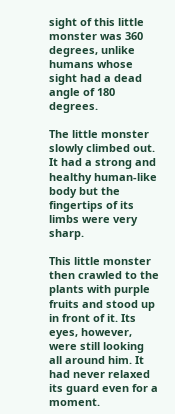sight of this little monster was 360 degrees, unlike humans whose sight had a dead angle of 180 degrees.

The little monster slowly climbed out. It had a strong and healthy human-like body but the fingertips of its limbs were very sharp.

This little monster then crawled to the plants with purple fruits and stood up in front of it. Its eyes, however, were still looking all around him. It had never relaxed its guard even for a moment.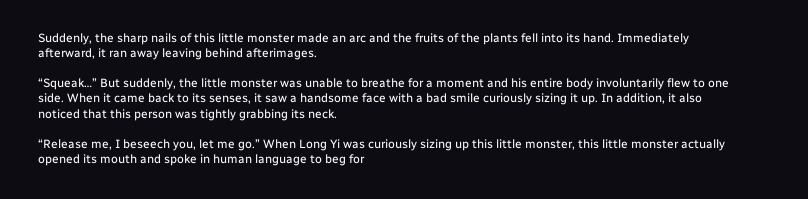Suddenly, the sharp nails of this little monster made an arc and the fruits of the plants fell into its hand. Immediately afterward, it ran away leaving behind afterimages.

“Squeak…” But suddenly, the little monster was unable to breathe for a moment and his entire body involuntarily flew to one side. When it came back to its senses, it saw a handsome face with a bad smile curiously sizing it up. In addition, it also noticed that this person was tightly grabbing its neck.

“Release me, I beseech you, let me go.” When Long Yi was curiously sizing up this little monster, this little monster actually opened its mouth and spoke in human language to beg for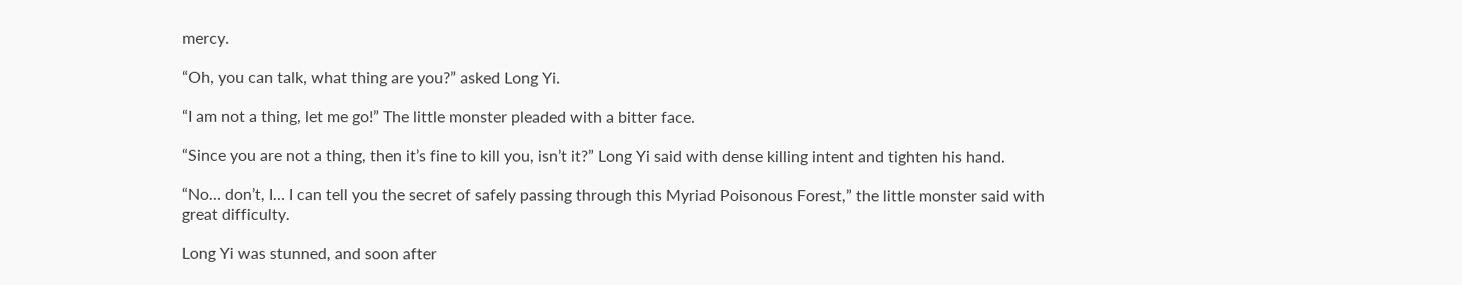mercy.

“Oh, you can talk, what thing are you?” asked Long Yi.

“I am not a thing, let me go!” The little monster pleaded with a bitter face.

“Since you are not a thing, then it’s fine to kill you, isn’t it?” Long Yi said with dense killing intent and tighten his hand.

“No… don’t, I… I can tell you the secret of safely passing through this Myriad Poisonous Forest,” the little monster said with great difficulty.

Long Yi was stunned, and soon after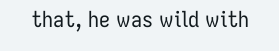that, he was wild with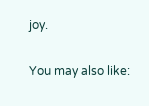joy.

You may also like: